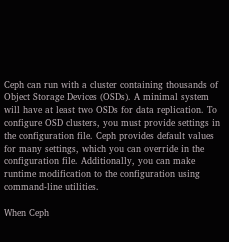Ceph can run with a cluster containing thousands of Object Storage Devices (OSDs). A minimal system will have at least two OSDs for data replication. To configure OSD clusters, you must provide settings in the configuration file. Ceph provides default values for many settings, which you can override in the configuration file. Additionally, you can make runtime modification to the configuration using command-line utilities.

When Ceph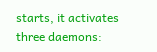starts, it activates three daemons: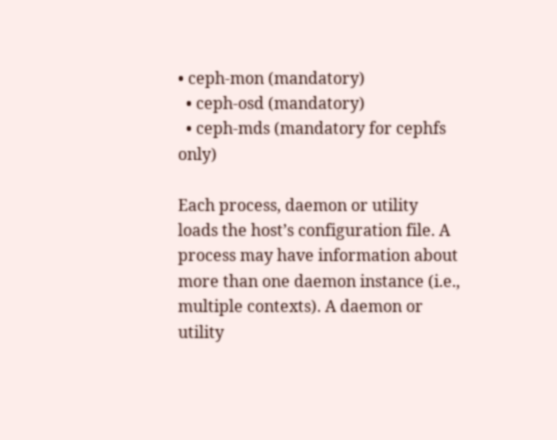• ceph-mon (mandatory)
  • ceph-osd (mandatory)
  • ceph-mds (mandatory for cephfs only)

Each process, daemon or utility loads the host’s configuration file. A process may have information about more than one daemon instance (i.e., multiple contexts). A daemon or utility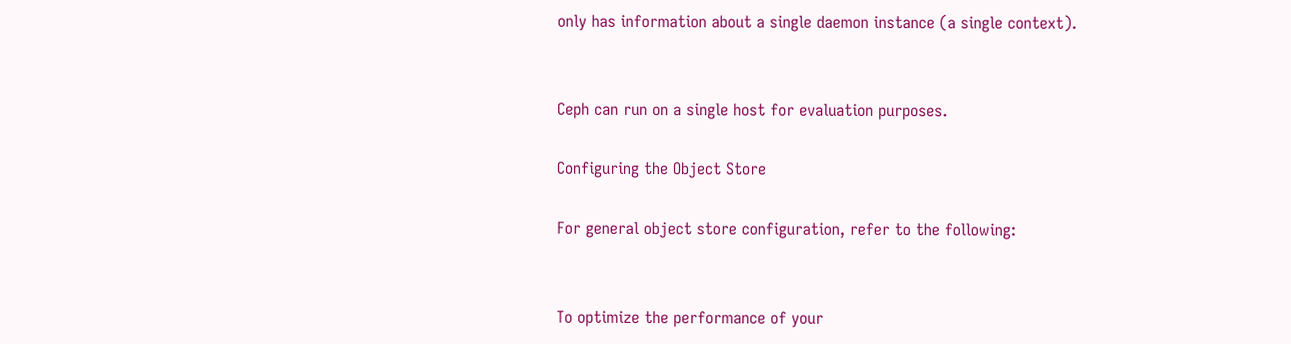only has information about a single daemon instance (a single context).


Ceph can run on a single host for evaluation purposes.

Configuring the Object Store

For general object store configuration, refer to the following:


To optimize the performance of your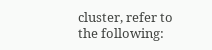cluster, refer to the following: